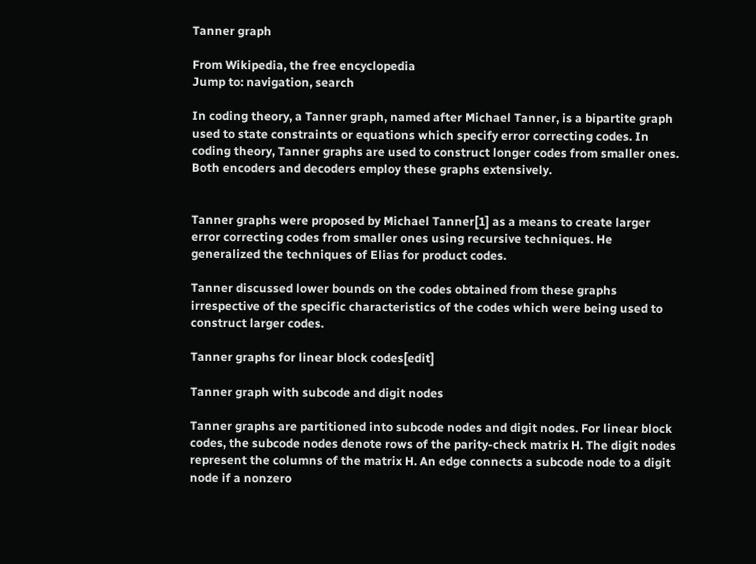Tanner graph

From Wikipedia, the free encyclopedia
Jump to: navigation, search

In coding theory, a Tanner graph, named after Michael Tanner, is a bipartite graph used to state constraints or equations which specify error correcting codes. In coding theory, Tanner graphs are used to construct longer codes from smaller ones. Both encoders and decoders employ these graphs extensively.


Tanner graphs were proposed by Michael Tanner[1] as a means to create larger error correcting codes from smaller ones using recursive techniques. He generalized the techniques of Elias for product codes.

Tanner discussed lower bounds on the codes obtained from these graphs irrespective of the specific characteristics of the codes which were being used to construct larger codes.

Tanner graphs for linear block codes[edit]

Tanner graph with subcode and digit nodes

Tanner graphs are partitioned into subcode nodes and digit nodes. For linear block codes, the subcode nodes denote rows of the parity-check matrix H. The digit nodes represent the columns of the matrix H. An edge connects a subcode node to a digit node if a nonzero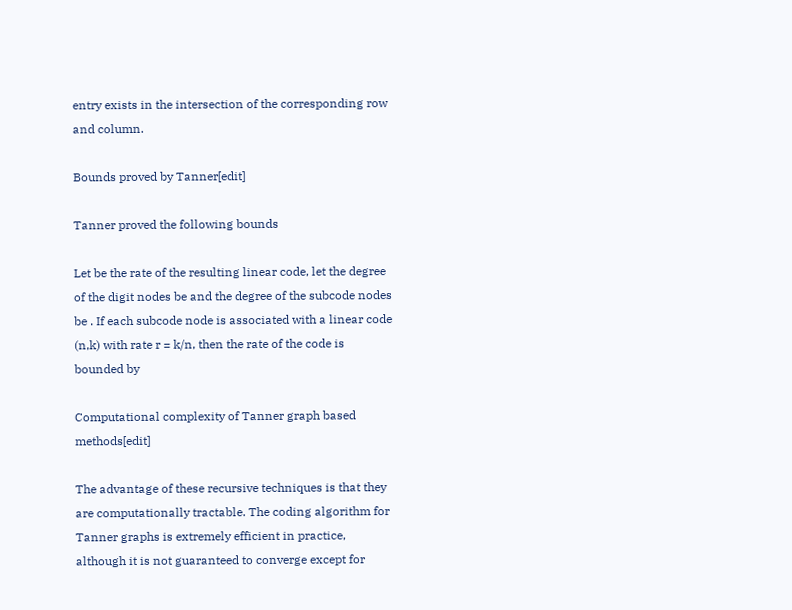entry exists in the intersection of the corresponding row and column.

Bounds proved by Tanner[edit]

Tanner proved the following bounds

Let be the rate of the resulting linear code, let the degree of the digit nodes be and the degree of the subcode nodes be . If each subcode node is associated with a linear code (n,k) with rate r = k/n, then the rate of the code is bounded by

Computational complexity of Tanner graph based methods[edit]

The advantage of these recursive techniques is that they are computationally tractable. The coding algorithm for Tanner graphs is extremely efficient in practice, although it is not guaranteed to converge except for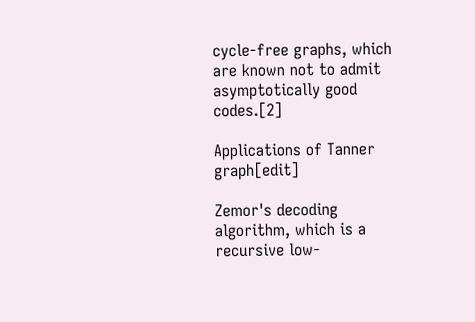cycle-free graphs, which are known not to admit asymptotically good codes.[2]

Applications of Tanner graph[edit]

Zemor's decoding algorithm, which is a recursive low-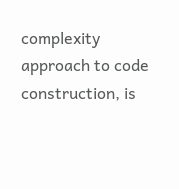complexity approach to code construction, is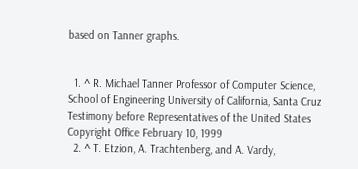based on Tanner graphs.


  1. ^ R. Michael Tanner Professor of Computer Science, School of Engineering University of California, Santa Cruz Testimony before Representatives of the United States Copyright Office February 10, 1999
  2. ^ T. Etzion, A. Trachtenberg, and A. Vardy,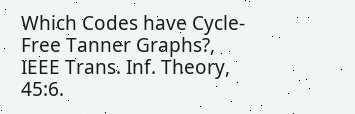Which Codes have Cycle-Free Tanner Graphs?, IEEE Trans. Inf. Theory, 45:6.